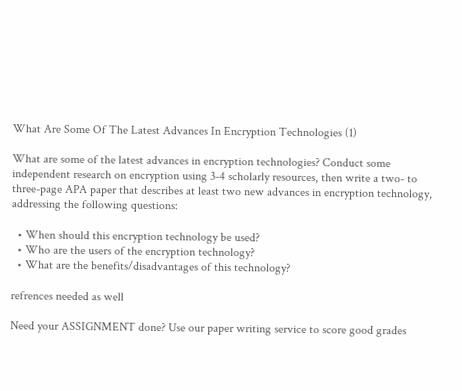What Are Some Of The Latest Advances In Encryption Technologies (1)

What are some of the latest advances in encryption technologies? Conduct some independent research on encryption using 3-4 scholarly resources, then write a two- to three-page APA paper that describes at least two new advances in encryption technology, addressing the following questions:

  • When should this encryption technology be used?
  • Who are the users of the encryption technology?
  • What are the benefits/disadvantages of this technology?

refrences needed as well

Need your ASSIGNMENT done? Use our paper writing service to score good grades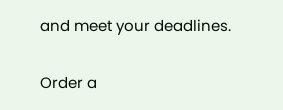and meet your deadlines.

Order a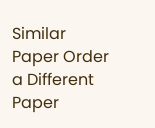Similar Paper Order a Different Paper